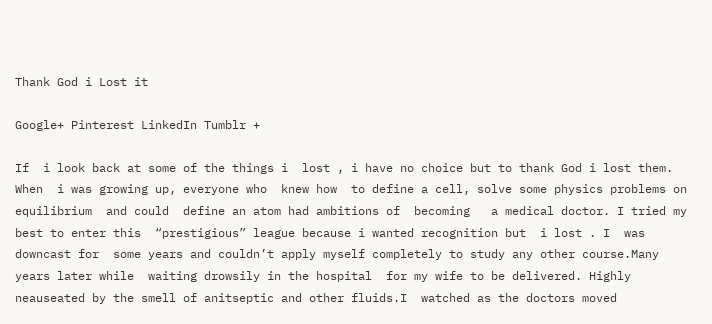Thank God i Lost it

Google+ Pinterest LinkedIn Tumblr +

If  i look back at some of the things i  lost , i have no choice but to thank God i lost them. When  i was growing up, everyone who  knew how  to define a cell, solve some physics problems on  equilibrium  and could  define an atom had ambitions of  becoming   a medical doctor. I tried my best to enter this  “prestigious” league because i wanted recognition but  i lost . I  was downcast for  some years and couldn’t apply myself completely to study any other course.Many years later while  waiting drowsily in the hospital  for my wife to be delivered. Highly neauseated by the smell of anitseptic and other fluids.I  watched as the doctors moved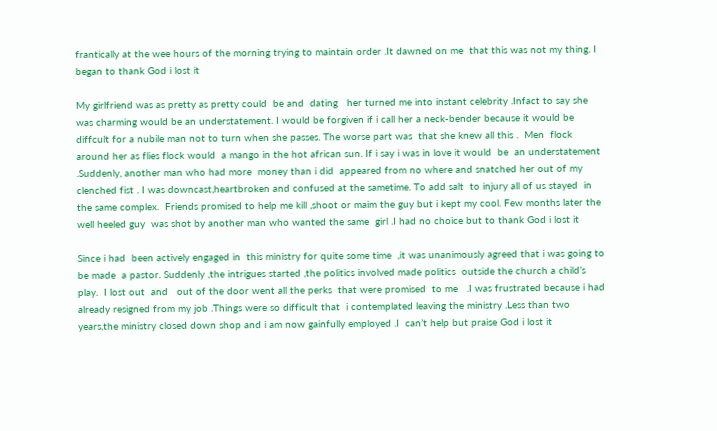frantically at the wee hours of the morning trying to maintain order .It dawned on me  that this was not my thing. I  began to thank God i lost it

My girlfriend was as pretty as pretty could  be and  dating   her turned me into instant celebrity .Infact to say she was charming would be an understatement. I would be forgiven if i call her a neck-bender because it would be diffcult for a nubile man not to turn when she passes. The worse part was  that she knew all this .  Men  flock around her as flies flock would  a mango in the hot african sun. If i say i was in love it would  be  an understatement .Suddenly, another man who had more  money than i did  appeared from no where and snatched her out of my clenched fist . I was downcast,heartbroken and confused at the sametime. To add salt  to injury all of us stayed  in the same complex.  Friends promised to help me kill ,shoot or maim the guy but i kept my cool. Few months later the well heeled guy  was shot by another man who wanted the same  girl .I had no choice but to thank God i lost it

Since i had  been actively engaged in  this ministry for quite some time  ,it was unanimously agreed that i was going to be made  a pastor. Suddenly ,the intrigues started ,the politics involved made politics  outside the church a child’s play.  I lost out  and   out of the door went all the perks  that were promised  to me   .I was frustrated because i had already resigned from my job .Things were so difficult that  i contemplated leaving the ministry .Less than two years,the ministry closed down shop and i am now gainfully employed .I  can’t help but praise God i lost it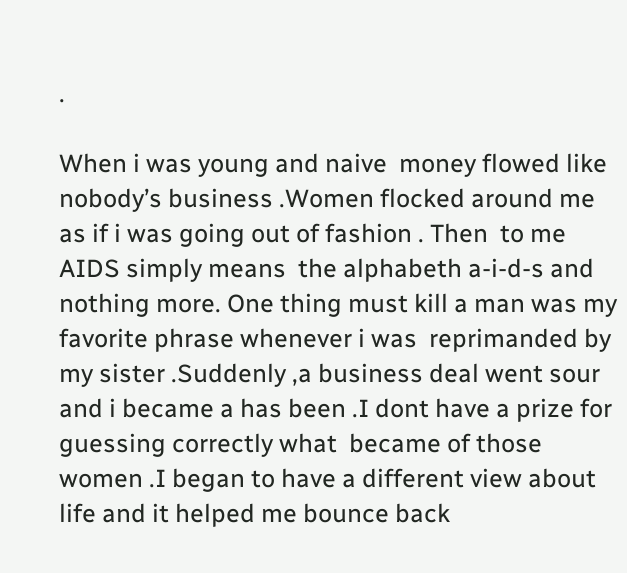.

When i was young and naive  money flowed like nobody’s business .Women flocked around me as if i was going out of fashion . Then  to me AIDS simply means  the alphabeth a-i-d-s and nothing more. One thing must kill a man was my favorite phrase whenever i was  reprimanded by my sister .Suddenly ,a business deal went sour and i became a has been .I dont have a prize for guessing correctly what  became of those  women .I began to have a different view about  life and it helped me bounce back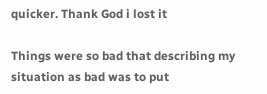quicker. Thank God i lost it

Things were so bad that describing my situation as bad was to put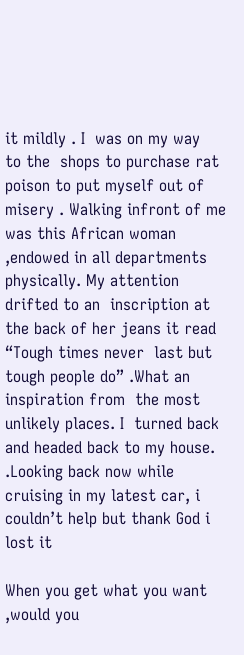it mildly . I  was on my way   to the  shops to purchase rat poison to put myself out of misery . Walking infront of me was this African woman ,endowed in all departments physically. My attention drifted to an  inscription at  the back of her jeans it read  “Tough times never  last but tough people do” .What an inspiration from  the most unlikely places. I  turned back and headed back to my house. .Looking back now while cruising in my latest car, i couldn’t help but thank God i lost it

When you get what you want ,would you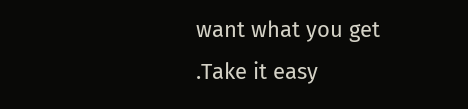want what you get .Take it easy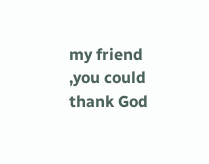my friend ,you could thank God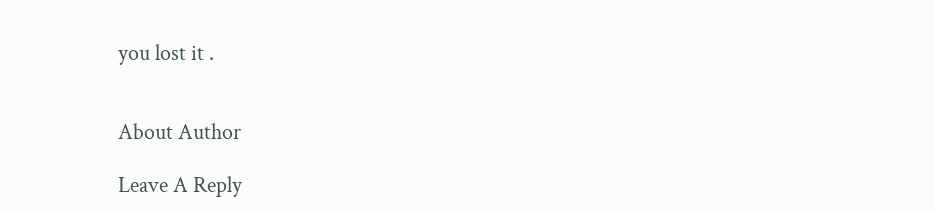you lost it .


About Author

Leave A Reply